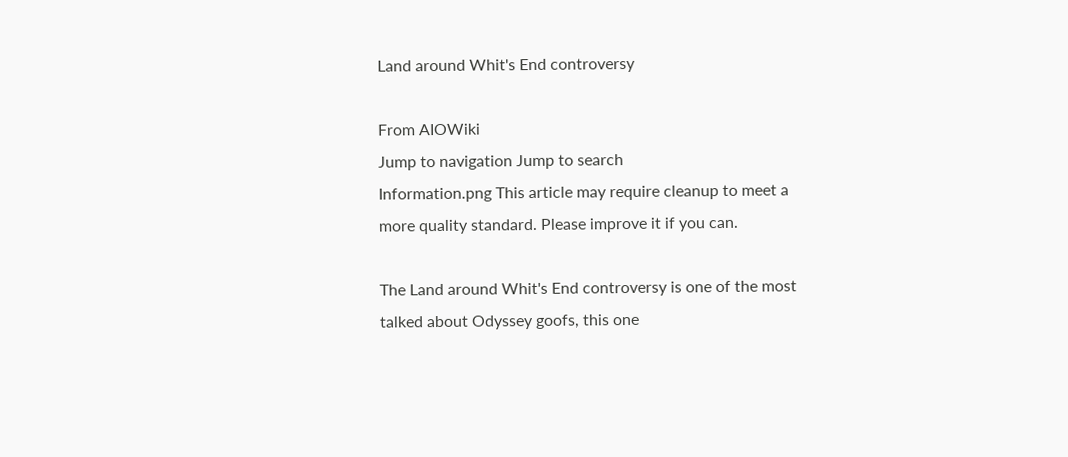Land around Whit's End controversy

From AIOWiki
Jump to navigation Jump to search
Information.png This article may require cleanup to meet a more quality standard. Please improve it if you can.

The Land around Whit's End controversy is one of the most talked about Odyssey goofs, this one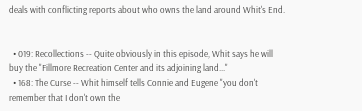deals with conflicting reports about who owns the land around Whit's End.


  • 019: Recollections -- Quite obviously in this episode, Whit says he will buy the "Fillmore Recreation Center and its adjoining land..."
  • 168: The Curse -- Whit himself tells Connie and Eugene "you don't remember that I don't own the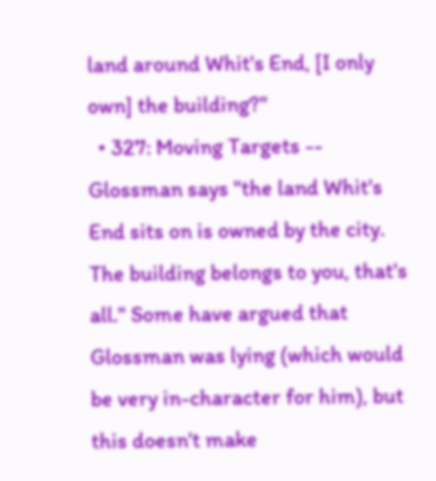land around Whit's End, [I only own] the building?"
  • 327: Moving Targets -- Glossman says "the land Whit's End sits on is owned by the city. The building belongs to you, that's all." Some have argued that Glossman was lying (which would be very in-character for him), but this doesn't make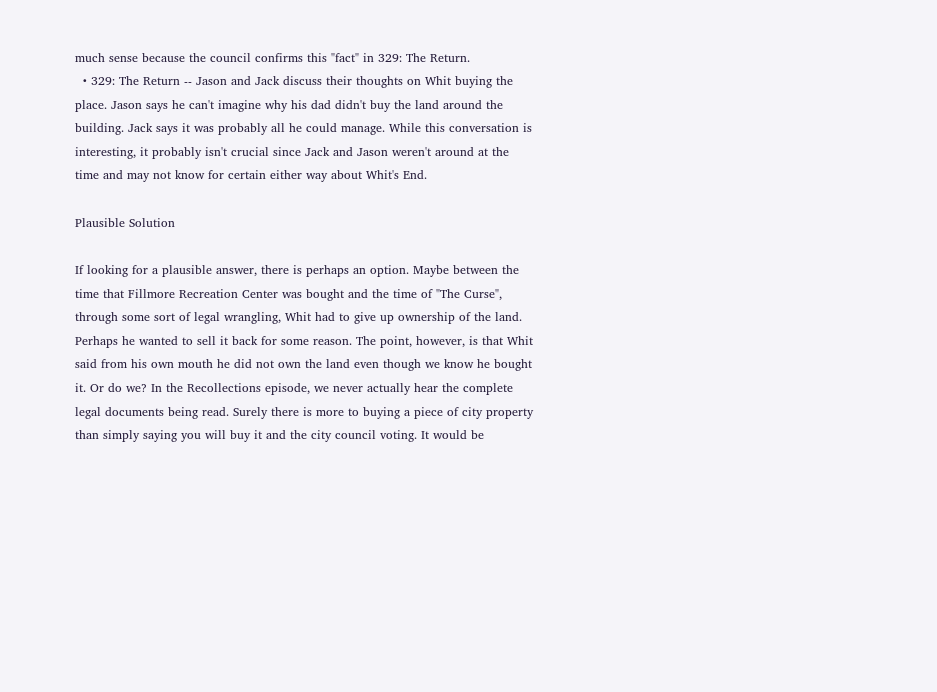much sense because the council confirms this "fact" in 329: The Return.
  • 329: The Return -- Jason and Jack discuss their thoughts on Whit buying the place. Jason says he can't imagine why his dad didn't buy the land around the building. Jack says it was probably all he could manage. While this conversation is interesting, it probably isn't crucial since Jack and Jason weren't around at the time and may not know for certain either way about Whit's End.

Plausible Solution

If looking for a plausible answer, there is perhaps an option. Maybe between the time that Fillmore Recreation Center was bought and the time of "The Curse", through some sort of legal wrangling, Whit had to give up ownership of the land. Perhaps he wanted to sell it back for some reason. The point, however, is that Whit said from his own mouth he did not own the land even though we know he bought it. Or do we? In the Recollections episode, we never actually hear the complete legal documents being read. Surely there is more to buying a piece of city property than simply saying you will buy it and the city council voting. It would be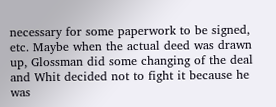necessary for some paperwork to be signed, etc. Maybe when the actual deed was drawn up, Glossman did some changing of the deal and Whit decided not to fight it because he was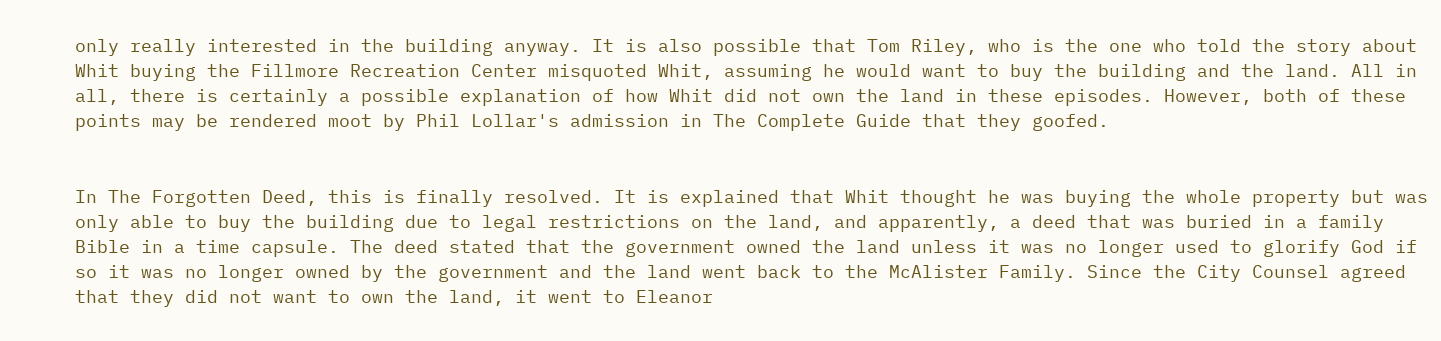only really interested in the building anyway. It is also possible that Tom Riley, who is the one who told the story about Whit buying the Fillmore Recreation Center misquoted Whit, assuming he would want to buy the building and the land. All in all, there is certainly a possible explanation of how Whit did not own the land in these episodes. However, both of these points may be rendered moot by Phil Lollar's admission in The Complete Guide that they goofed.


In The Forgotten Deed, this is finally resolved. It is explained that Whit thought he was buying the whole property but was only able to buy the building due to legal restrictions on the land, and apparently, a deed that was buried in a family Bible in a time capsule. The deed stated that the government owned the land unless it was no longer used to glorify God if so it was no longer owned by the government and the land went back to the McAlister Family. Since the City Counsel agreed that they did not want to own the land, it went to Eleanor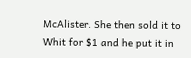McAlister. She then sold it to Whit for $1 and he put it in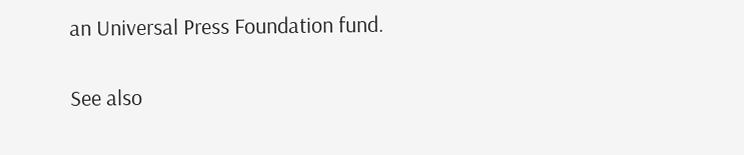an Universal Press Foundation fund.

See also